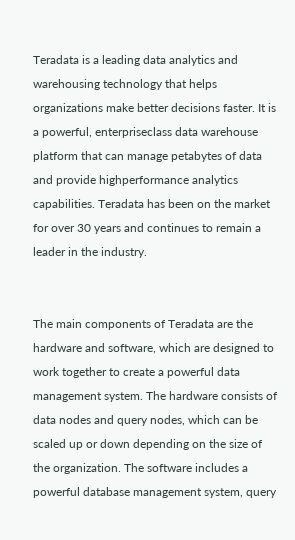Teradata is a leading data analytics and warehousing technology that helps organizations make better decisions faster. It is a powerful, enterpriseclass data warehouse platform that can manage petabytes of data and provide highperformance analytics capabilities. Teradata has been on the market for over 30 years and continues to remain a leader in the industry.


The main components of Teradata are the hardware and software, which are designed to work together to create a powerful data management system. The hardware consists of data nodes and query nodes, which can be scaled up or down depending on the size of the organization. The software includes a powerful database management system, query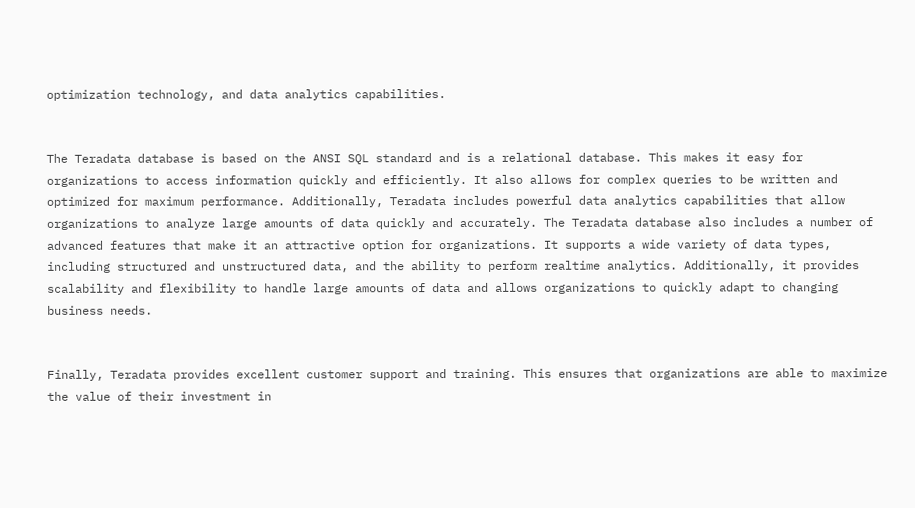optimization technology, and data analytics capabilities.


The Teradata database is based on the ANSI SQL standard and is a relational database. This makes it easy for organizations to access information quickly and efficiently. It also allows for complex queries to be written and optimized for maximum performance. Additionally, Teradata includes powerful data analytics capabilities that allow organizations to analyze large amounts of data quickly and accurately. The Teradata database also includes a number of advanced features that make it an attractive option for organizations. It supports a wide variety of data types, including structured and unstructured data, and the ability to perform realtime analytics. Additionally, it provides scalability and flexibility to handle large amounts of data and allows organizations to quickly adapt to changing business needs.


Finally, Teradata provides excellent customer support and training. This ensures that organizations are able to maximize the value of their investment in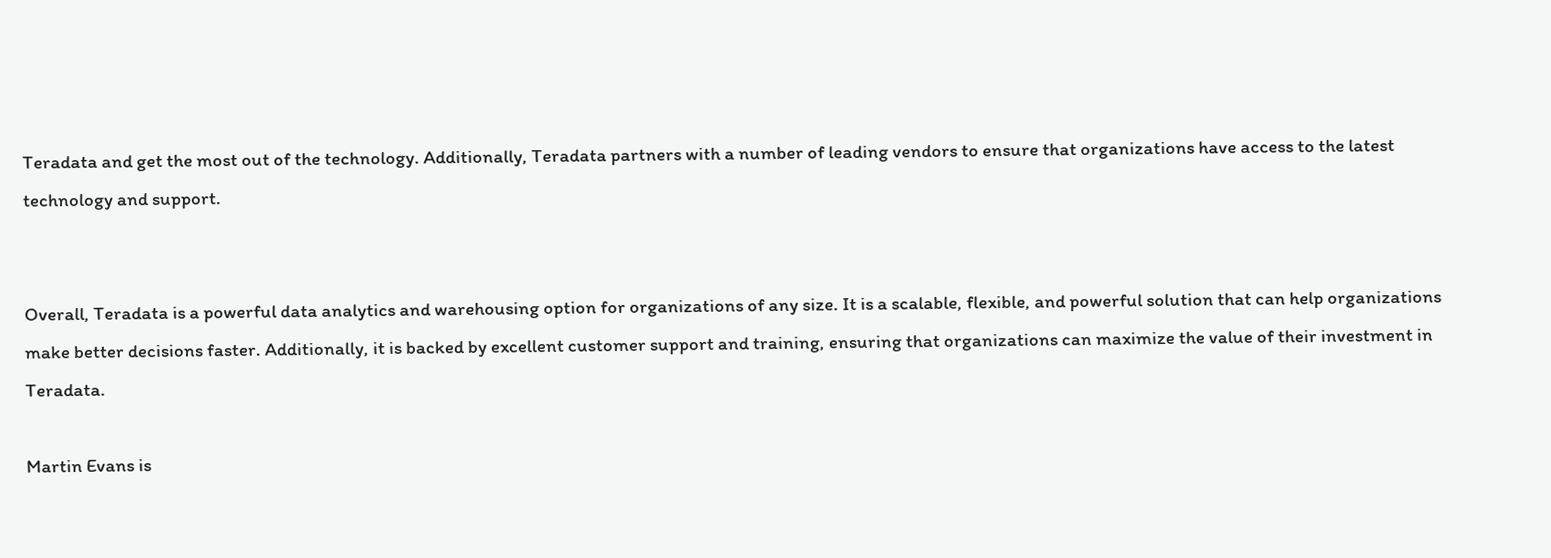Teradata and get the most out of the technology. Additionally, Teradata partners with a number of leading vendors to ensure that organizations have access to the latest technology and support.


Overall, Teradata is a powerful data analytics and warehousing option for organizations of any size. It is a scalable, flexible, and powerful solution that can help organizations make better decisions faster. Additionally, it is backed by excellent customer support and training, ensuring that organizations can maximize the value of their investment in Teradata.

Martin Evans is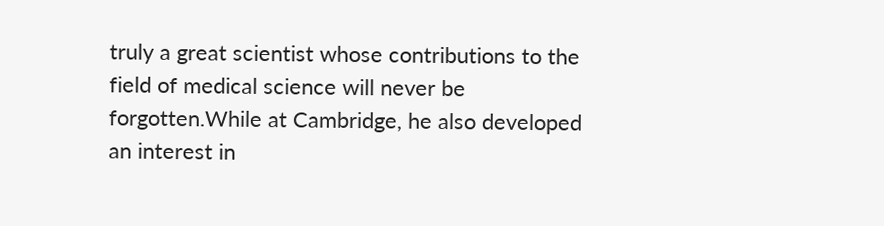truly a great scientist whose contributions to the field of medical science will never be forgotten.While at Cambridge, he also developed an interest in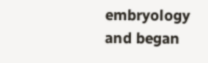embryology and began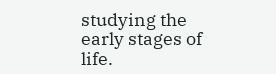studying the early stages of life.